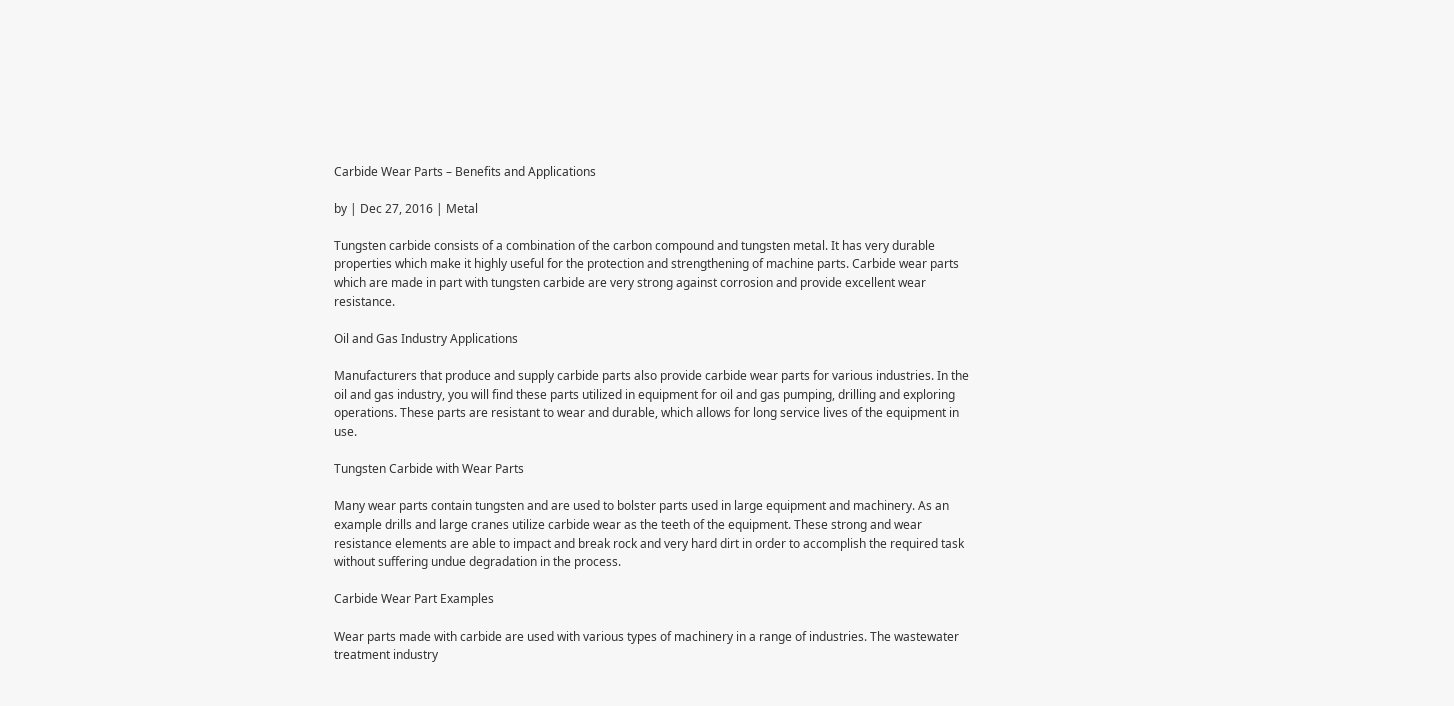Carbide Wear Parts – Benefits and Applications

by | Dec 27, 2016 | Metal

Tungsten carbide consists of a combination of the carbon compound and tungsten metal. It has very durable properties which make it highly useful for the protection and strengthening of machine parts. Carbide wear parts which are made in part with tungsten carbide are very strong against corrosion and provide excellent wear resistance.

Oil and Gas Industry Applications

Manufacturers that produce and supply carbide parts also provide carbide wear parts for various industries. In the oil and gas industry, you will find these parts utilized in equipment for oil and gas pumping, drilling and exploring operations. These parts are resistant to wear and durable, which allows for long service lives of the equipment in use.

Tungsten Carbide with Wear Parts

Many wear parts contain tungsten and are used to bolster parts used in large equipment and machinery. As an example drills and large cranes utilize carbide wear as the teeth of the equipment. These strong and wear resistance elements are able to impact and break rock and very hard dirt in order to accomplish the required task without suffering undue degradation in the process.

Carbide Wear Part Examples

Wear parts made with carbide are used with various types of machinery in a range of industries. The wastewater treatment industry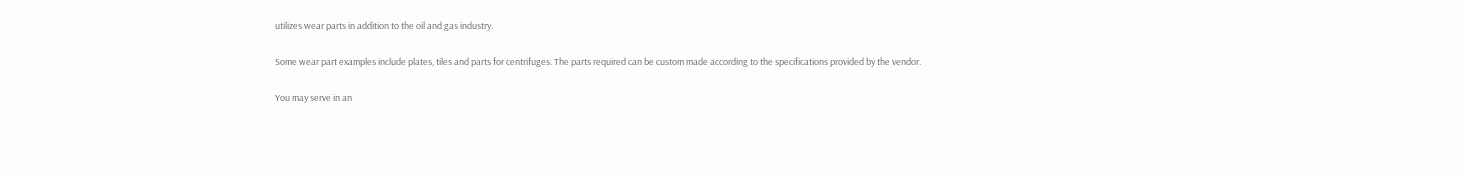utilizes wear parts in addition to the oil and gas industry.

Some wear part examples include plates, tiles and parts for centrifuges. The parts required can be custom made according to the specifications provided by the vendor.

You may serve in an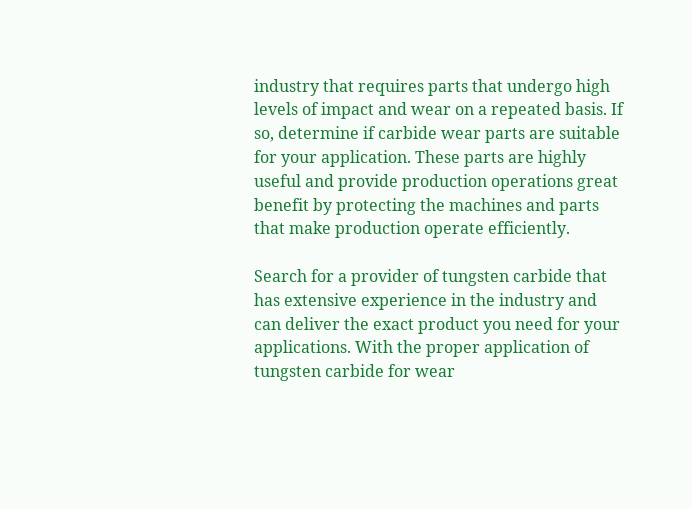industry that requires parts that undergo high levels of impact and wear on a repeated basis. If so, determine if carbide wear parts are suitable for your application. These parts are highly useful and provide production operations great benefit by protecting the machines and parts that make production operate efficiently.

Search for a provider of tungsten carbide that has extensive experience in the industry and can deliver the exact product you need for your applications. With the proper application of tungsten carbide for wear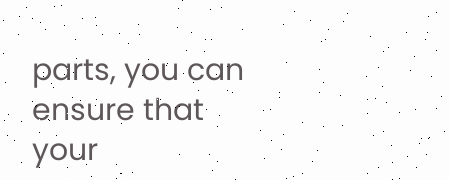parts, you can ensure that your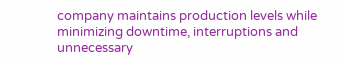company maintains production levels while minimizing downtime, interruptions and unnecessary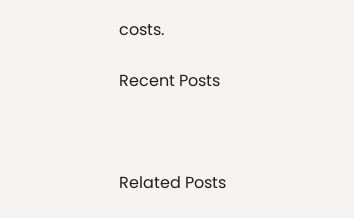costs.

Recent Posts



Related Posts